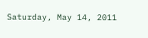Saturday, May 14, 2011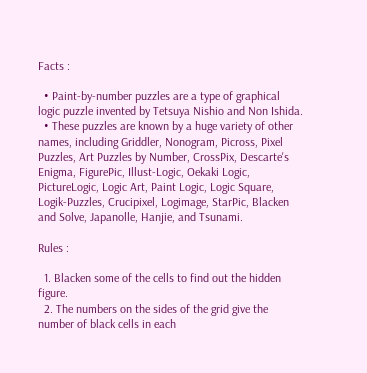Facts :

  • Paint-by-number puzzles are a type of graphical logic puzzle invented by Tetsuya Nishio and Non Ishida.
  • These puzzles are known by a huge variety of other names, including Griddler, Nonogram, Picross, Pixel Puzzles, Art Puzzles by Number, CrossPix, Descarte's Enigma, FigurePic, Illust-Logic, Oekaki Logic, PictureLogic, Logic Art, Paint Logic, Logic Square, Logik-Puzzles, Crucipixel, Logimage, StarPic, Blacken and Solve, Japanolle, Hanjie, and Tsunami.

Rules :

  1. Blacken some of the cells to find out the hidden figure.
  2. The numbers on the sides of the grid give the number of black cells in each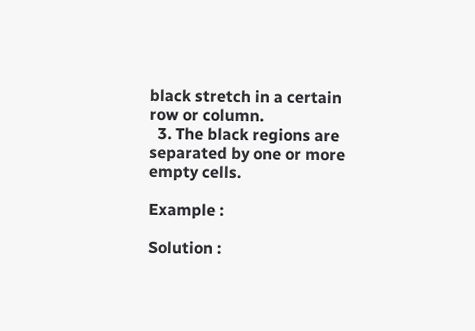black stretch in a certain row or column.
  3. The black regions are separated by one or more empty cells.

Example :

Solution :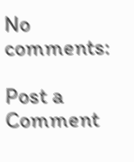No comments:

Post a Comment